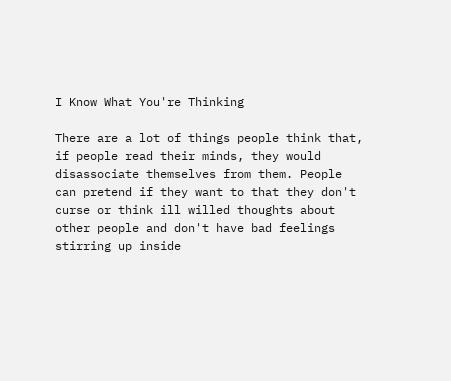I Know What You're Thinking

There are a lot of things people think that, if people read their minds, they would disassociate themselves from them. People can pretend if they want to that they don't curse or think ill willed thoughts about other people and don't have bad feelings stirring up inside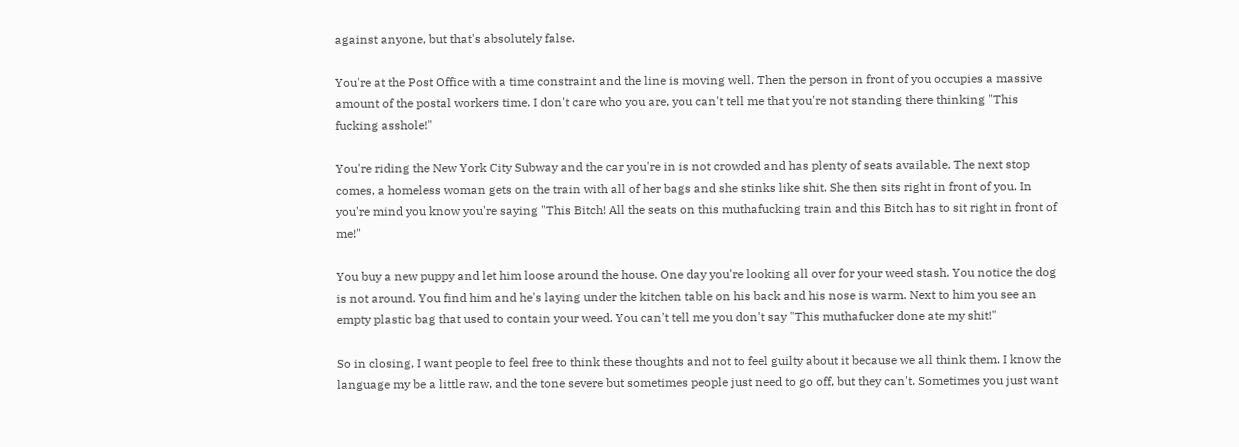against anyone, but that's absolutely false.

You're at the Post Office with a time constraint and the line is moving well. Then the person in front of you occupies a massive amount of the postal workers time. I don't care who you are, you can't tell me that you're not standing there thinking "This fucking asshole!"

You're riding the New York City Subway and the car you're in is not crowded and has plenty of seats available. The next stop comes, a homeless woman gets on the train with all of her bags and she stinks like shit. She then sits right in front of you. In you're mind you know you're saying "This Bitch! All the seats on this muthafucking train and this Bitch has to sit right in front of me!"

You buy a new puppy and let him loose around the house. One day you're looking all over for your weed stash. You notice the dog is not around. You find him and he's laying under the kitchen table on his back and his nose is warm. Next to him you see an empty plastic bag that used to contain your weed. You can't tell me you don't say "This muthafucker done ate my shit!"

So in closing, I want people to feel free to think these thoughts and not to feel guilty about it because we all think them. I know the language my be a little raw, and the tone severe but sometimes people just need to go off, but they can't. Sometimes you just want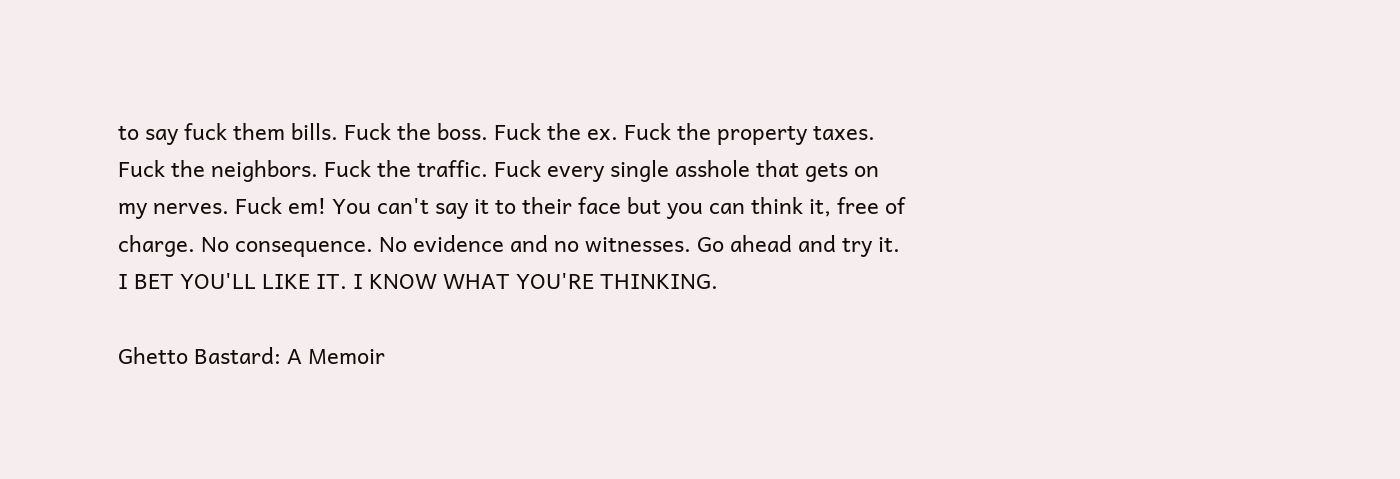to say fuck them bills. Fuck the boss. Fuck the ex. Fuck the property taxes. Fuck the neighbors. Fuck the traffic. Fuck every single asshole that gets on my nerves. Fuck em! You can't say it to their face but you can think it, free of charge. No consequence. No evidence and no witnesses. Go ahead and try it. I BET YOU'LL LIKE IT. I KNOW WHAT YOU'RE THINKING.

Ghetto Bastard: A Memoir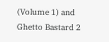(Volume 1) and Ghetto Bastard 2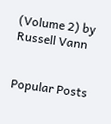(Volume 2) by Russell Vann


Popular Posts